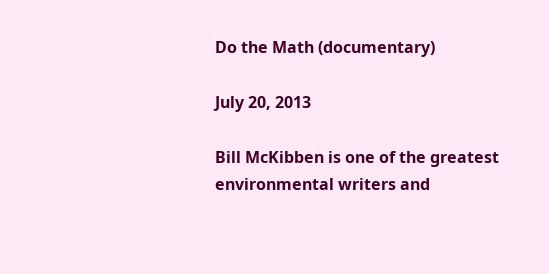Do the Math (documentary)

July 20, 2013

Bill McKibben is one of the greatest environmental writers and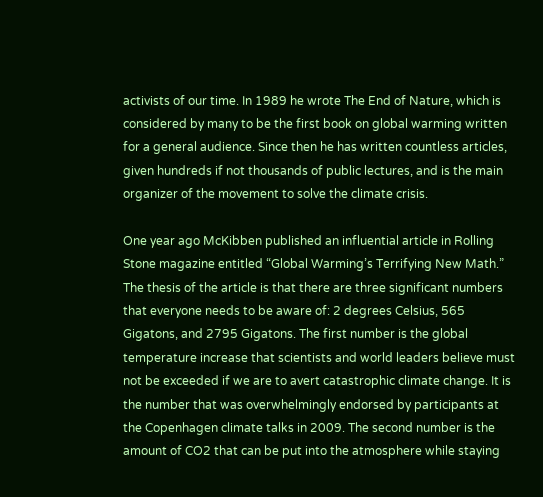activists of our time. In 1989 he wrote The End of Nature, which is considered by many to be the first book on global warming written for a general audience. Since then he has written countless articles, given hundreds if not thousands of public lectures, and is the main organizer of the movement to solve the climate crisis.

One year ago McKibben published an influential article in Rolling Stone magazine entitled “Global Warming’s Terrifying New Math.” The thesis of the article is that there are three significant numbers that everyone needs to be aware of: 2 degrees Celsius, 565 Gigatons, and 2795 Gigatons. The first number is the global temperature increase that scientists and world leaders believe must not be exceeded if we are to avert catastrophic climate change. It is the number that was overwhelmingly endorsed by participants at the Copenhagen climate talks in 2009. The second number is the amount of CO2 that can be put into the atmosphere while staying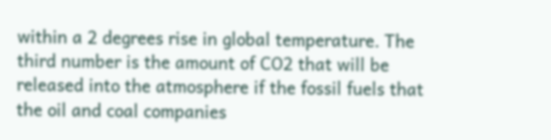within a 2 degrees rise in global temperature. The third number is the amount of CO2 that will be released into the atmosphere if the fossil fuels that the oil and coal companies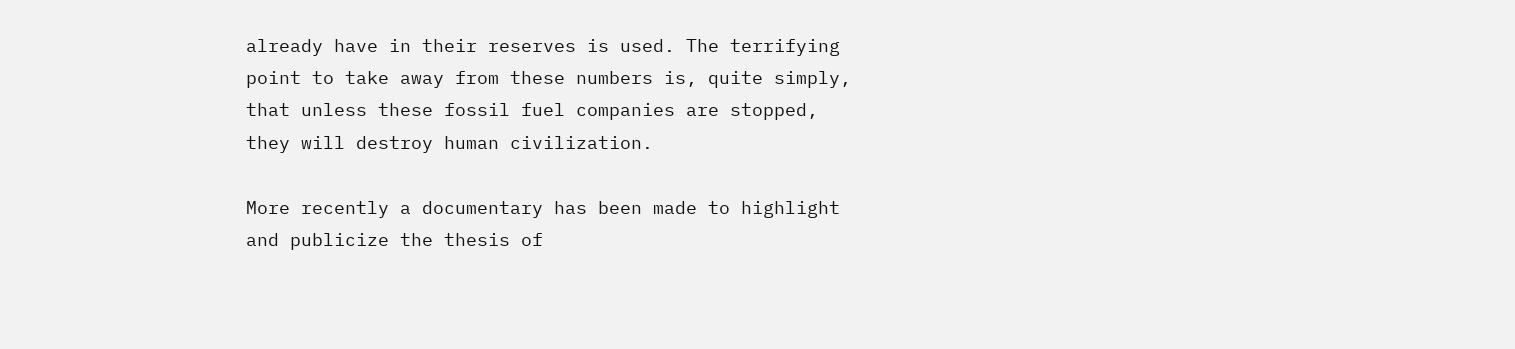already have in their reserves is used. The terrifying point to take away from these numbers is, quite simply, that unless these fossil fuel companies are stopped, they will destroy human civilization.

More recently a documentary has been made to highlight and publicize the thesis of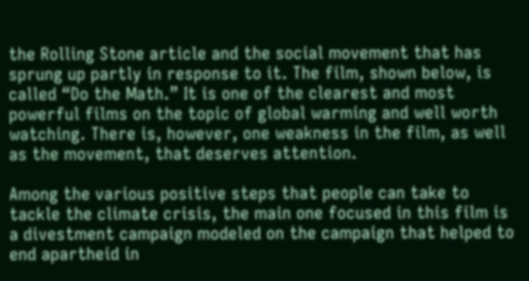the Rolling Stone article and the social movement that has sprung up partly in response to it. The film, shown below, is called “Do the Math.” It is one of the clearest and most powerful films on the topic of global warming and well worth watching. There is, however, one weakness in the film, as well as the movement, that deserves attention.

Among the various positive steps that people can take to tackle the climate crisis, the main one focused in this film is a divestment campaign modeled on the campaign that helped to end apartheid in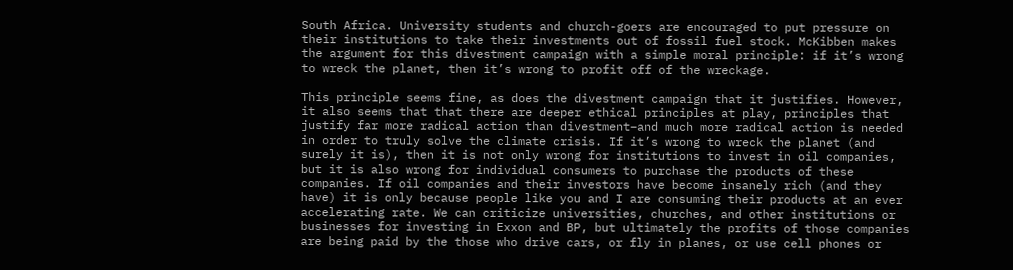South Africa. University students and church-goers are encouraged to put pressure on their institutions to take their investments out of fossil fuel stock. McKibben makes the argument for this divestment campaign with a simple moral principle: if it’s wrong to wreck the planet, then it’s wrong to profit off of the wreckage.

This principle seems fine, as does the divestment campaign that it justifies. However, it also seems that that there are deeper ethical principles at play, principles that justify far more radical action than divestment–and much more radical action is needed in order to truly solve the climate crisis. If it’s wrong to wreck the planet (and surely it is), then it is not only wrong for institutions to invest in oil companies, but it is also wrong for individual consumers to purchase the products of these companies. If oil companies and their investors have become insanely rich (and they have) it is only because people like you and I are consuming their products at an ever accelerating rate. We can criticize universities, churches, and other institutions or businesses for investing in Exxon and BP, but ultimately the profits of those companies are being paid by the those who drive cars, or fly in planes, or use cell phones or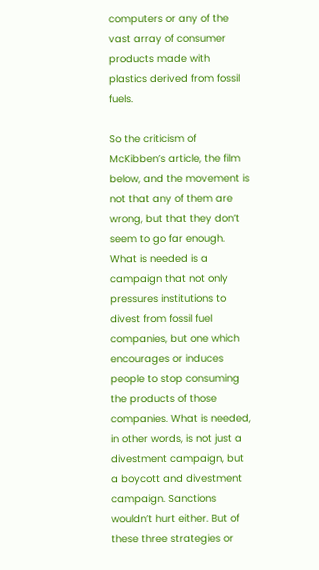computers or any of the vast array of consumer products made with plastics derived from fossil fuels.

So the criticism of McKibben’s article, the film below, and the movement is not that any of them are wrong, but that they don’t seem to go far enough. What is needed is a campaign that not only pressures institutions to divest from fossil fuel companies, but one which encourages or induces people to stop consuming the products of those companies. What is needed, in other words, is not just a divestment campaign, but a boycott and divestment campaign. Sanctions wouldn’t hurt either. But of these three strategies or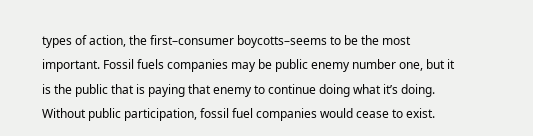types of action, the first–consumer boycotts–seems to be the most important. Fossil fuels companies may be public enemy number one, but it is the public that is paying that enemy to continue doing what it’s doing. Without public participation, fossil fuel companies would cease to exist.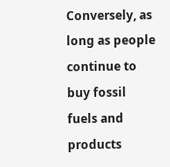Conversely, as long as people continue to buy fossil fuels and products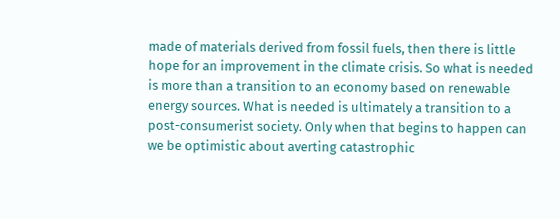made of materials derived from fossil fuels, then there is little hope for an improvement in the climate crisis. So what is needed is more than a transition to an economy based on renewable energy sources. What is needed is ultimately a transition to a post-consumerist society. Only when that begins to happen can we be optimistic about averting catastrophic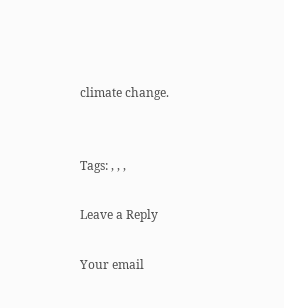climate change.


Tags: , , ,

Leave a Reply

Your email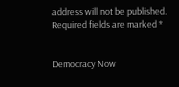address will not be published. Required fields are marked *


Democracy Now